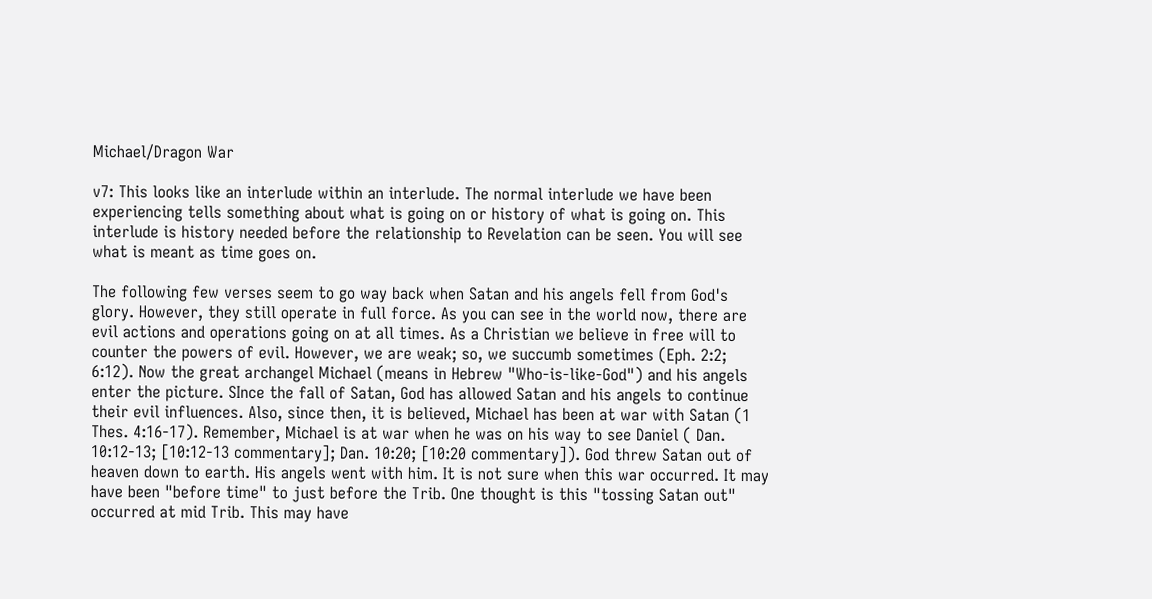Michael/Dragon War

v7: This looks like an interlude within an interlude. The normal interlude we have been experiencing tells something about what is going on or history of what is going on. This interlude is history needed before the relationship to Revelation can be seen. You will see what is meant as time goes on.

The following few verses seem to go way back when Satan and his angels fell from God's glory. However, they still operate in full force. As you can see in the world now, there are evil actions and operations going on at all times. As a Christian we believe in free will to counter the powers of evil. However, we are weak; so, we succumb sometimes (Eph. 2:2; 6:12). Now the great archangel Michael (means in Hebrew "Who-is-like-God") and his angels enter the picture. SInce the fall of Satan, God has allowed Satan and his angels to continue their evil influences. Also, since then, it is believed, Michael has been at war with Satan (1 Thes. 4:16-17). Remember, Michael is at war when he was on his way to see Daniel ( Dan. 10:12-13; [10:12-13 commentary]; Dan. 10:20; [10:20 commentary]). God threw Satan out of heaven down to earth. His angels went with him. It is not sure when this war occurred. It may have been "before time" to just before the Trib. One thought is this "tossing Satan out" occurred at mid Trib. This may have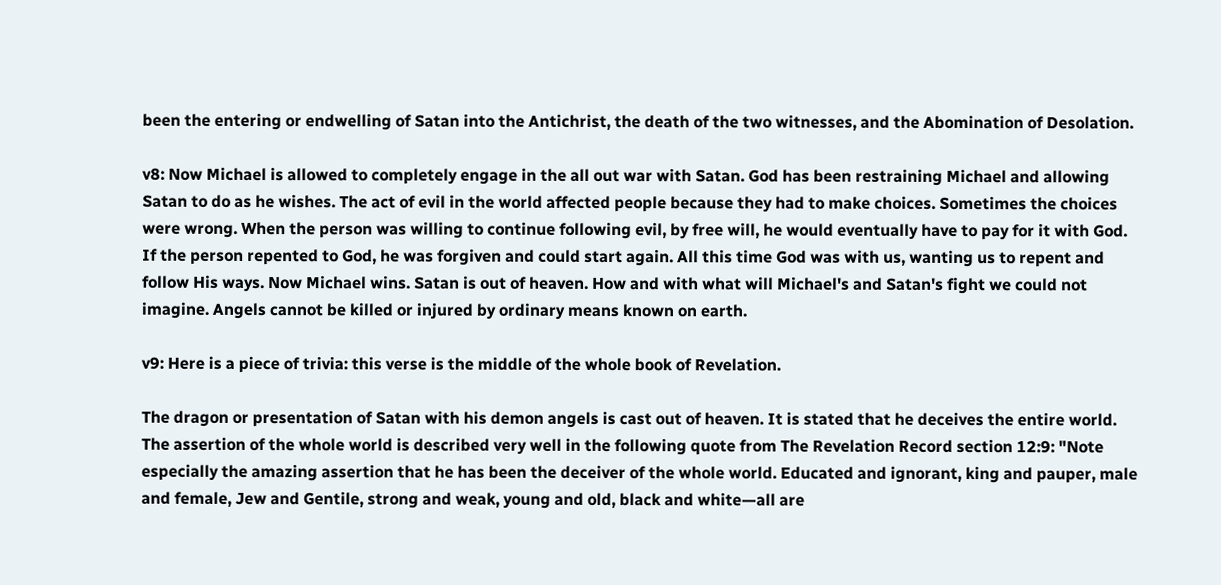been the entering or endwelling of Satan into the Antichrist, the death of the two witnesses, and the Abomination of Desolation.

v8: Now Michael is allowed to completely engage in the all out war with Satan. God has been restraining Michael and allowing Satan to do as he wishes. The act of evil in the world affected people because they had to make choices. Sometimes the choices were wrong. When the person was willing to continue following evil, by free will, he would eventually have to pay for it with God. If the person repented to God, he was forgiven and could start again. All this time God was with us, wanting us to repent and follow His ways. Now Michael wins. Satan is out of heaven. How and with what will Michael's and Satan's fight we could not imagine. Angels cannot be killed or injured by ordinary means known on earth.

v9: Here is a piece of trivia: this verse is the middle of the whole book of Revelation.

The dragon or presentation of Satan with his demon angels is cast out of heaven. It is stated that he deceives the entire world. The assertion of the whole world is described very well in the following quote from The Revelation Record section 12:9: "Note especially the amazing assertion that he has been the deceiver of the whole world. Educated and ignorant, king and pauper, male and female, Jew and Gentile, strong and weak, young and old, black and white—all are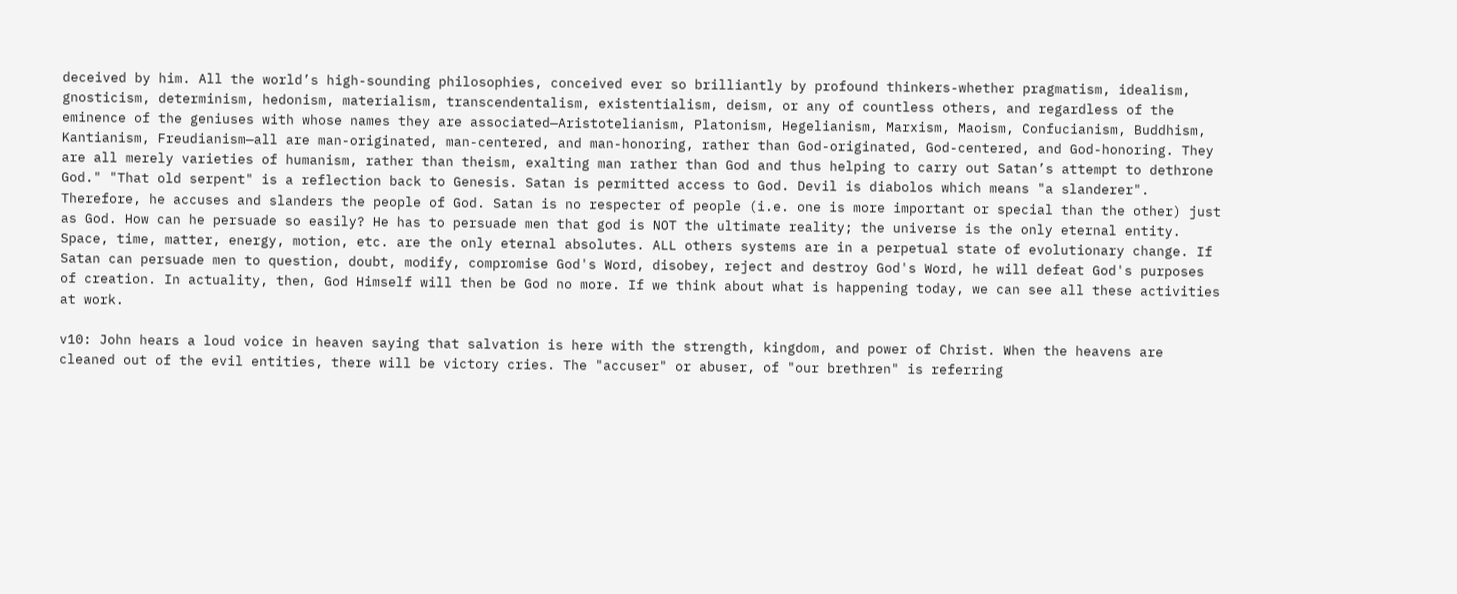deceived by him. All the world’s high-sounding philosophies, conceived ever so brilliantly by profound thinkers-whether pragmatism, idealism, gnosticism, determinism, hedonism, materialism, transcendentalism, existentialism, deism, or any of countless others, and regardless of the eminence of the geniuses with whose names they are associated—Aristotelianism, Platonism, Hegelianism, Marxism, Maoism, Confucianism, Buddhism, Kantianism, Freudianism—all are man-originated, man-centered, and man-honoring, rather than God-originated, God-centered, and God-honoring. They are all merely varieties of humanism, rather than theism, exalting man rather than God and thus helping to carry out Satan’s attempt to dethrone God." "That old serpent" is a reflection back to Genesis. Satan is permitted access to God. Devil is diabolos which means "a slanderer". Therefore, he accuses and slanders the people of God. Satan is no respecter of people (i.e. one is more important or special than the other) just as God. How can he persuade so easily? He has to persuade men that god is NOT the ultimate reality; the universe is the only eternal entity. Space, time, matter, energy, motion, etc. are the only eternal absolutes. ALL others systems are in a perpetual state of evolutionary change. If Satan can persuade men to question, doubt, modify, compromise God's Word, disobey, reject and destroy God's Word, he will defeat God's purposes of creation. In actuality, then, God Himself will then be God no more. If we think about what is happening today, we can see all these activities at work.

v10: John hears a loud voice in heaven saying that salvation is here with the strength, kingdom, and power of Christ. When the heavens are cleaned out of the evil entities, there will be victory cries. The "accuser" or abuser, of "our brethren" is referring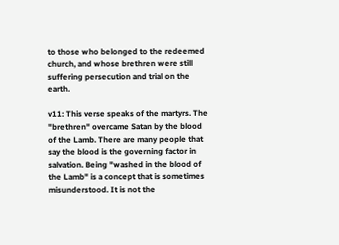to those who belonged to the redeemed church, and whose brethren were still suffering persecution and trial on the earth.

v11: This verse speaks of the martyrs. The "brethren" overcame Satan by the blood of the Lamb. There are many people that say the blood is the governing factor in salvation. Being "washed in the blood of the Lamb" is a concept that is sometimes misunderstood. It is not the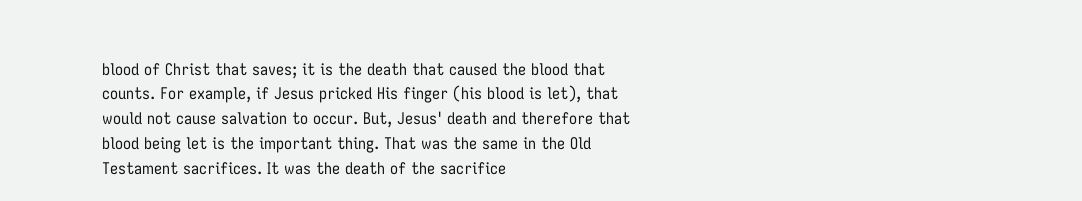blood of Christ that saves; it is the death that caused the blood that counts. For example, if Jesus pricked His finger (his blood is let), that would not cause salvation to occur. But, Jesus' death and therefore that blood being let is the important thing. That was the same in the Old Testament sacrifices. It was the death of the sacrifice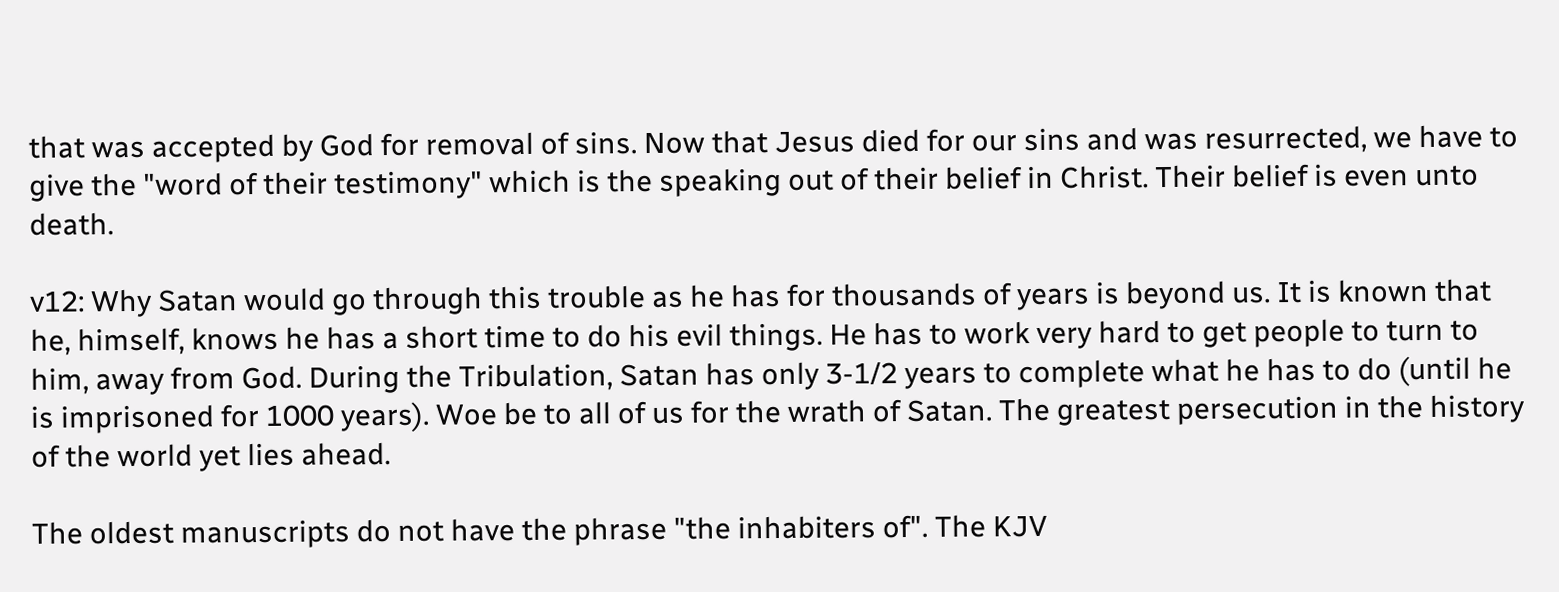that was accepted by God for removal of sins. Now that Jesus died for our sins and was resurrected, we have to give the "word of their testimony" which is the speaking out of their belief in Christ. Their belief is even unto death.

v12: Why Satan would go through this trouble as he has for thousands of years is beyond us. It is known that he, himself, knows he has a short time to do his evil things. He has to work very hard to get people to turn to him, away from God. During the Tribulation, Satan has only 3-1/2 years to complete what he has to do (until he is imprisoned for 1000 years). Woe be to all of us for the wrath of Satan. The greatest persecution in the history of the world yet lies ahead.

The oldest manuscripts do not have the phrase "the inhabiters of". The KJV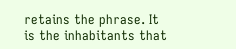retains the phrase. It is the inhabitants that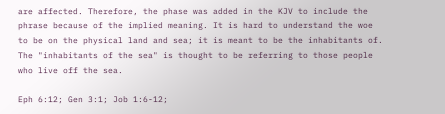are affected. Therefore, the phase was added in the KJV to include the phrase because of the implied meaning. It is hard to understand the woe to be on the physical land and sea; it is meant to be the inhabitants of. The "inhabitants of the sea" is thought to be referring to those people who live off the sea.

Eph 6:12; Gen 3:1; Job 1:6-12;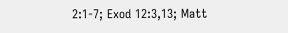2:1-7; Exod 12:3,13; Matt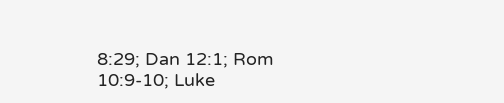8:29; Dan 12:1; Rom 10:9-10; Luke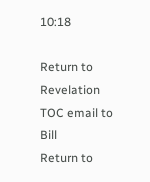10:18

Return to Revelation TOC email to Bill
Return to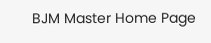BJM Master Home Page